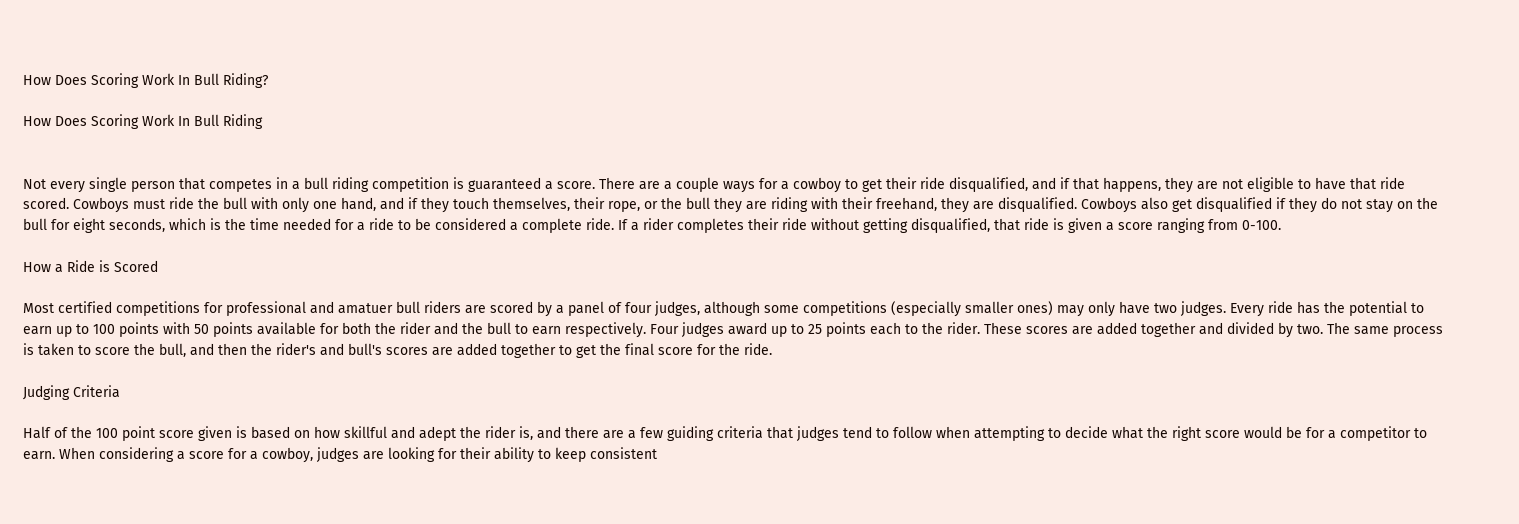How Does Scoring Work In Bull Riding?

How Does Scoring Work In Bull Riding


Not every single person that competes in a bull riding competition is guaranteed a score. There are a couple ways for a cowboy to get their ride disqualified, and if that happens, they are not eligible to have that ride scored. Cowboys must ride the bull with only one hand, and if they touch themselves, their rope, or the bull they are riding with their freehand, they are disqualified. Cowboys also get disqualified if they do not stay on the bull for eight seconds, which is the time needed for a ride to be considered a complete ride. If a rider completes their ride without getting disqualified, that ride is given a score ranging from 0-100.

How a Ride is Scored

Most certified competitions for professional and amatuer bull riders are scored by a panel of four judges, although some competitions (especially smaller ones) may only have two judges. Every ride has the potential to earn up to 100 points with 50 points available for both the rider and the bull to earn respectively. Four judges award up to 25 points each to the rider. These scores are added together and divided by two. The same process is taken to score the bull, and then the rider's and bull's scores are added together to get the final score for the ride.

Judging Criteria

Half of the 100 point score given is based on how skillful and adept the rider is, and there are a few guiding criteria that judges tend to follow when attempting to decide what the right score would be for a competitor to earn. When considering a score for a cowboy, judges are looking for their ability to keep consistent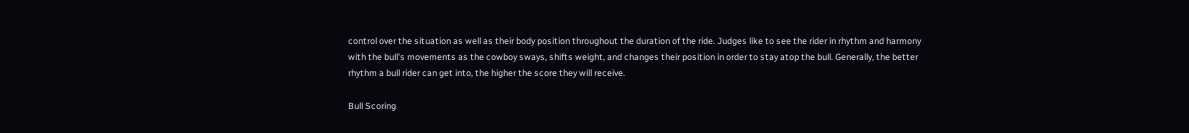control over the situation as well as their body position throughout the duration of the ride. Judges like to see the rider in rhythm and harmony with the bull's movements as the cowboy sways, shifts weight, and changes their position in order to stay atop the bull. Generally, the better rhythm a bull rider can get into, the higher the score they will receive.

Bull Scoring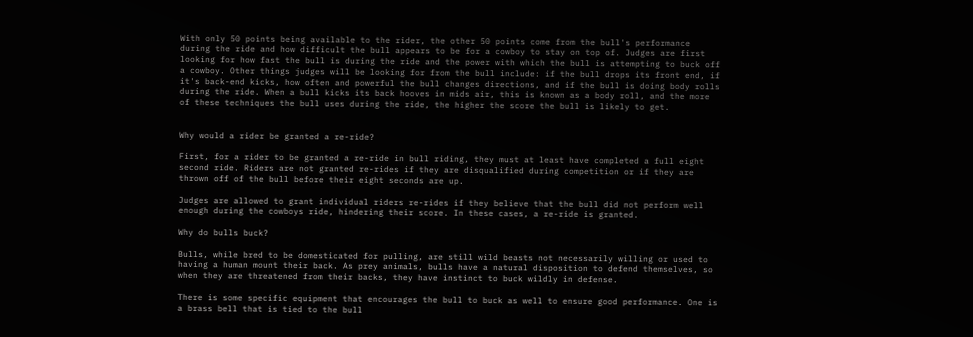With only 50 points being available to the rider, the other 50 points come from the bull's performance during the ride and how difficult the bull appears to be for a cowboy to stay on top of. Judges are first looking for how fast the bull is during the ride and the power with which the bull is attempting to buck off a cowboy. Other things judges will be looking for from the bull include: if the bull drops its front end, if it's back-end kicks, how often and powerful the bull changes directions, and if the bull is doing body rolls during the ride. When a bull kicks its back hooves in mids air, this is known as a body roll, and the more of these techniques the bull uses during the ride, the higher the score the bull is likely to get.


Why would a rider be granted a re-ride?

First, for a rider to be granted a re-ride in bull riding, they must at least have completed a full eight second ride. Riders are not granted re-rides if they are disqualified during competition or if they are thrown off of the bull before their eight seconds are up.

Judges are allowed to grant individual riders re-rides if they believe that the bull did not perform well enough during the cowboys ride, hindering their score. In these cases, a re-ride is granted.

Why do bulls buck?

Bulls, while bred to be domesticated for pulling, are still wild beasts not necessarily willing or used to having a human mount their back. As prey animals, bulls have a natural disposition to defend themselves, so when they are threatened from their backs, they have instinct to buck wildly in defense.

There is some specific equipment that encourages the bull to buck as well to ensure good performance. One is a brass bell that is tied to the bull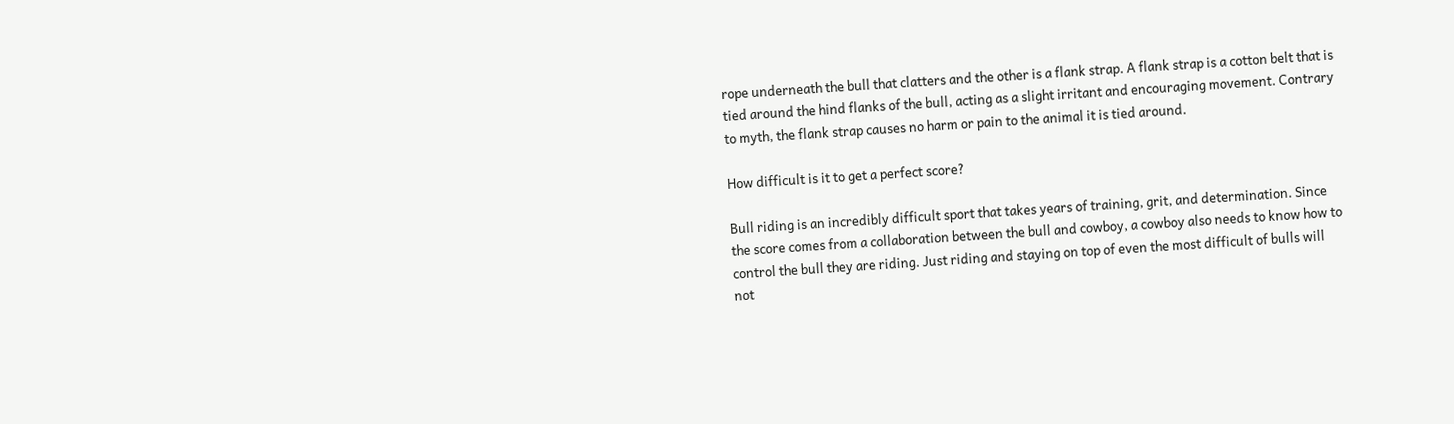rope underneath the bull that clatters and the other is a flank strap. A flank strap is a cotton belt that is tied around the hind flanks of the bull, acting as a slight irritant and encouraging movement. Contrary to myth, the flank strap causes no harm or pain to the animal it is tied around.

How difficult is it to get a perfect score?

Bull riding is an incredibly difficult sport that takes years of training, grit, and determination. Since the score comes from a collaboration between the bull and cowboy, a cowboy also needs to know how to control the bull they are riding. Just riding and staying on top of even the most difficult of bulls will not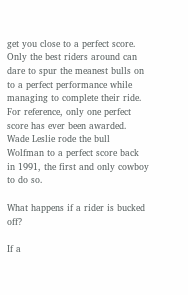get you close to a perfect score. Only the best riders around can dare to spur the meanest bulls on to a perfect performance while managing to complete their ride. For reference, only one perfect score has ever been awarded. Wade Leslie rode the bull Wolfman to a perfect score back in 1991, the first and only cowboy to do so.

What happens if a rider is bucked off?

If a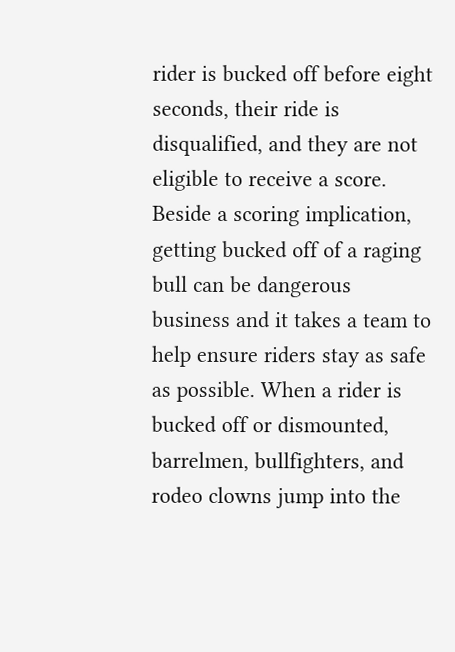rider is bucked off before eight seconds, their ride is disqualified, and they are not eligible to receive a score. Beside a scoring implication, getting bucked off of a raging bull can be dangerous business and it takes a team to help ensure riders stay as safe as possible. When a rider is bucked off or dismounted, barrelmen, bullfighters, and rodeo clowns jump into the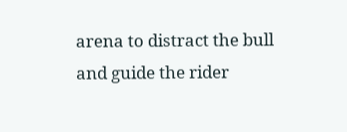arena to distract the bull and guide the rider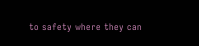to safety where they can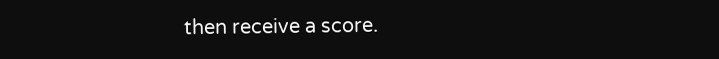then receive a score.